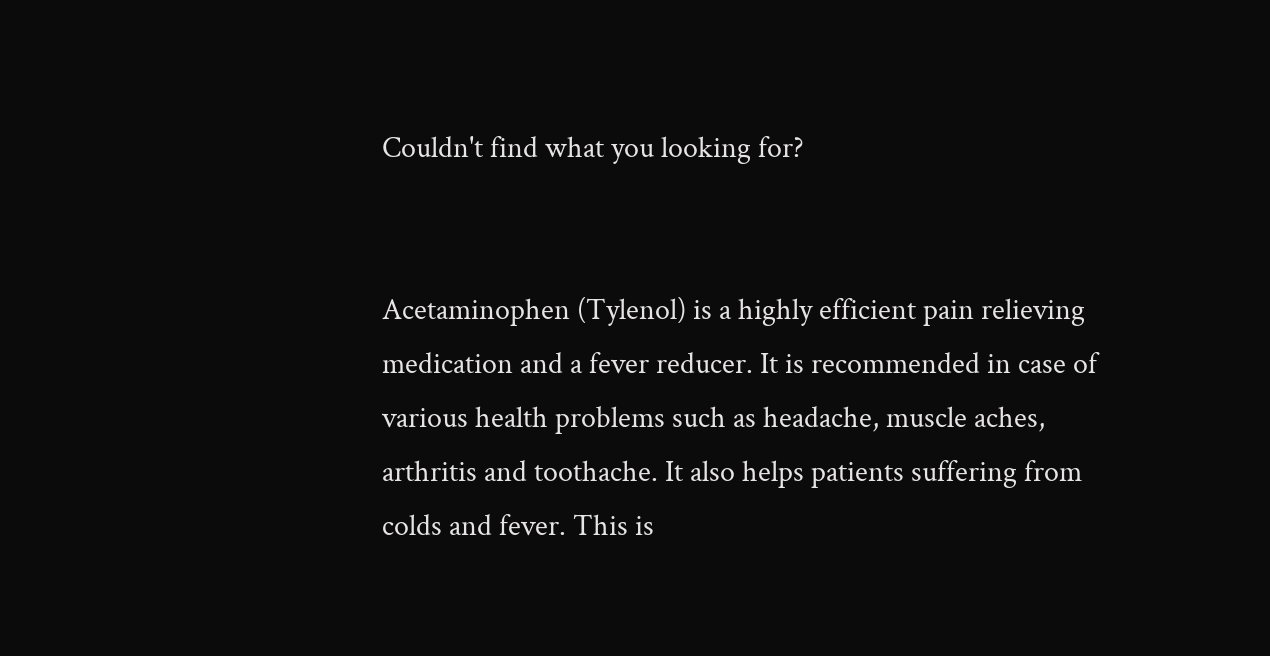Couldn't find what you looking for?


Acetaminophen (Tylenol) is a highly efficient pain relieving medication and a fever reducer. It is recommended in case of various health problems such as headache, muscle aches, arthritis and toothache. It also helps patients suffering from colds and fever. This is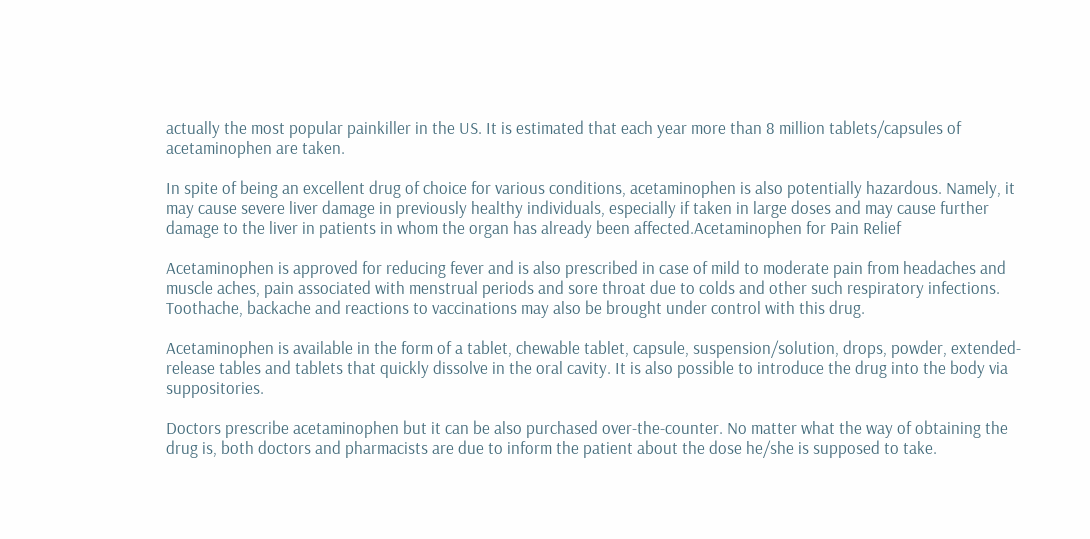actually the most popular painkiller in the US. It is estimated that each year more than 8 million tablets/capsules of acetaminophen are taken.

In spite of being an excellent drug of choice for various conditions, acetaminophen is also potentially hazardous. Namely, it may cause severe liver damage in previously healthy individuals, especially if taken in large doses and may cause further damage to the liver in patients in whom the organ has already been affected.Acetaminophen for Pain Relief

Acetaminophen is approved for reducing fever and is also prescribed in case of mild to moderate pain from headaches and muscle aches, pain associated with menstrual periods and sore throat due to colds and other such respiratory infections. Toothache, backache and reactions to vaccinations may also be brought under control with this drug.

Acetaminophen is available in the form of a tablet, chewable tablet, capsule, suspension/solution, drops, powder, extended-release tables and tablets that quickly dissolve in the oral cavity. It is also possible to introduce the drug into the body via suppositories.

Doctors prescribe acetaminophen but it can be also purchased over-the-counter. No matter what the way of obtaining the drug is, both doctors and pharmacists are due to inform the patient about the dose he/she is supposed to take.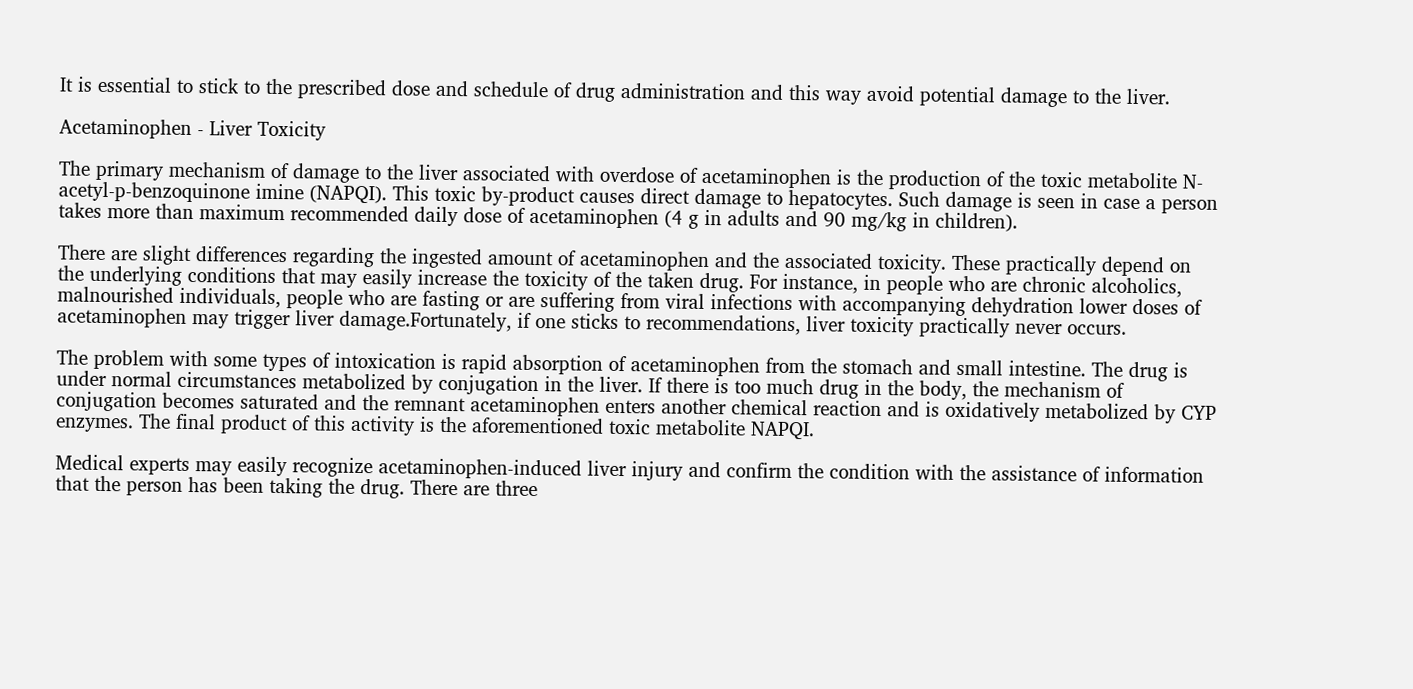It is essential to stick to the prescribed dose and schedule of drug administration and this way avoid potential damage to the liver.

Acetaminophen - Liver Toxicity

The primary mechanism of damage to the liver associated with overdose of acetaminophen is the production of the toxic metabolite N-acetyl-p-benzoquinone imine (NAPQI). This toxic by-product causes direct damage to hepatocytes. Such damage is seen in case a person takes more than maximum recommended daily dose of acetaminophen (4 g in adults and 90 mg/kg in children).

There are slight differences regarding the ingested amount of acetaminophen and the associated toxicity. These practically depend on the underlying conditions that may easily increase the toxicity of the taken drug. For instance, in people who are chronic alcoholics, malnourished individuals, people who are fasting or are suffering from viral infections with accompanying dehydration lower doses of acetaminophen may trigger liver damage.Fortunately, if one sticks to recommendations, liver toxicity practically never occurs.

The problem with some types of intoxication is rapid absorption of acetaminophen from the stomach and small intestine. The drug is under normal circumstances metabolized by conjugation in the liver. If there is too much drug in the body, the mechanism of conjugation becomes saturated and the remnant acetaminophen enters another chemical reaction and is oxidatively metabolized by CYP enzymes. The final product of this activity is the aforementioned toxic metabolite NAPQI.

Medical experts may easily recognize acetaminophen-induced liver injury and confirm the condition with the assistance of information that the person has been taking the drug. There are three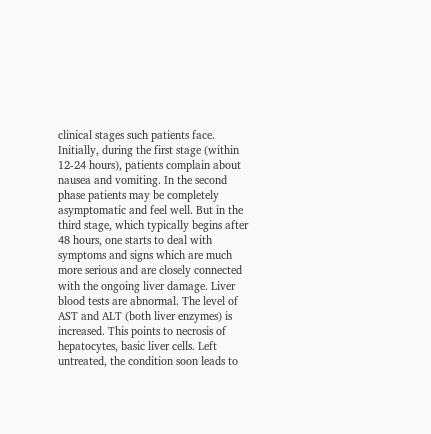clinical stages such patients face. Initially, during the first stage (within 12-24 hours), patients complain about nausea and vomiting. In the second phase patients may be completely asymptomatic and feel well. But in the third stage, which typically begins after 48 hours, one starts to deal with symptoms and signs which are much more serious and are closely connected with the ongoing liver damage. Liver blood tests are abnormal. The level of AST and ALT (both liver enzymes) is increased. This points to necrosis of hepatocytes, basic liver cells. Left untreated, the condition soon leads to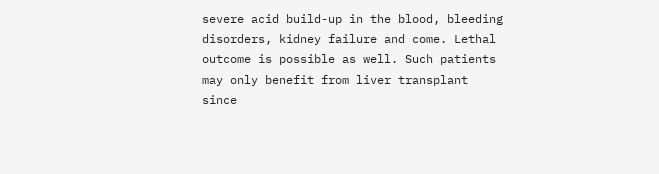severe acid build-up in the blood, bleeding disorders, kidney failure and come. Lethal outcome is possible as well. Such patients may only benefit from liver transplant since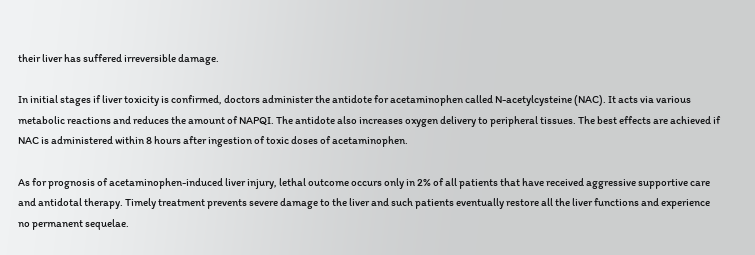their liver has suffered irreversible damage.

In initial stages if liver toxicity is confirmed, doctors administer the antidote for acetaminophen called N-acetylcysteine (NAC). It acts via various metabolic reactions and reduces the amount of NAPQI. The antidote also increases oxygen delivery to peripheral tissues. The best effects are achieved if NAC is administered within 8 hours after ingestion of toxic doses of acetaminophen.

As for prognosis of acetaminophen-induced liver injury, lethal outcome occurs only in 2% of all patients that have received aggressive supportive care and antidotal therapy. Timely treatment prevents severe damage to the liver and such patients eventually restore all the liver functions and experience no permanent sequelae.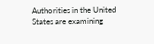Authorities in the United States are examining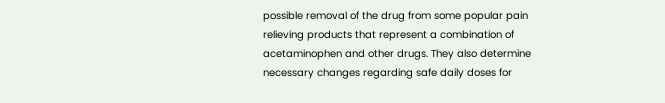possible removal of the drug from some popular pain relieving products that represent a combination of acetaminophen and other drugs. They also determine necessary changes regarding safe daily doses for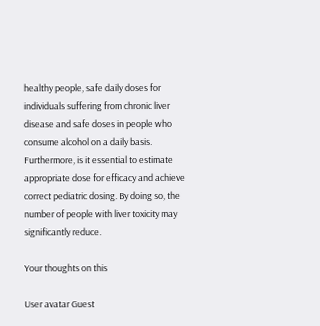healthy people, safe daily doses for individuals suffering from chronic liver disease and safe doses in people who consume alcohol on a daily basis. Furthermore, is it essential to estimate appropriate dose for efficacy and achieve correct pediatric dosing. By doing so, the number of people with liver toxicity may significantly reduce.

Your thoughts on this

User avatar Guest